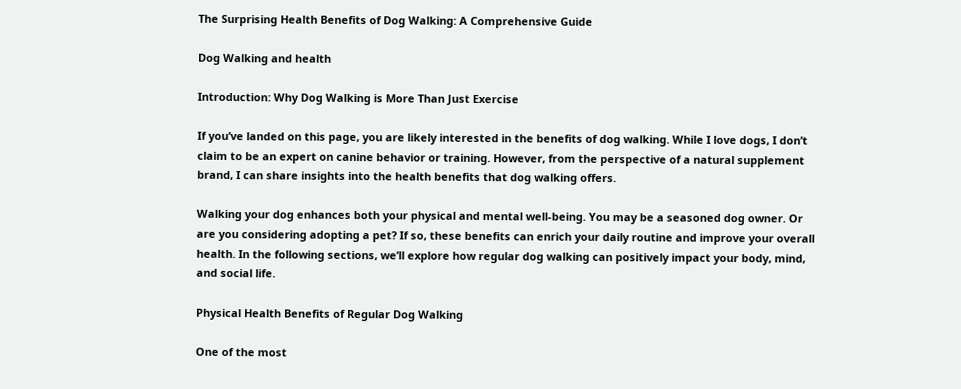The Surprising Health Benefits of Dog Walking: A Comprehensive Guide

Dog Walking and health

Introduction: Why Dog Walking is More Than Just Exercise

If you’ve landed on this page, you are likely interested in the benefits of dog walking. While I love dogs, I don’t claim to be an expert on canine behavior or training. However, from the perspective of a natural supplement brand, I can share insights into the health benefits that dog walking offers.

Walking your dog enhances both your physical and mental well-being. You may be a seasoned dog owner. Or are you considering adopting a pet? If so, these benefits can enrich your daily routine and improve your overall health. In the following sections, we’ll explore how regular dog walking can positively impact your body, mind, and social life.

Physical Health Benefits of Regular Dog Walking

One of the most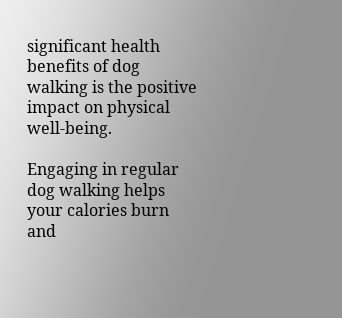significant health benefits of dog walking is the positive impact on physical well-being.

Engaging in regular dog walking helps your calories burn and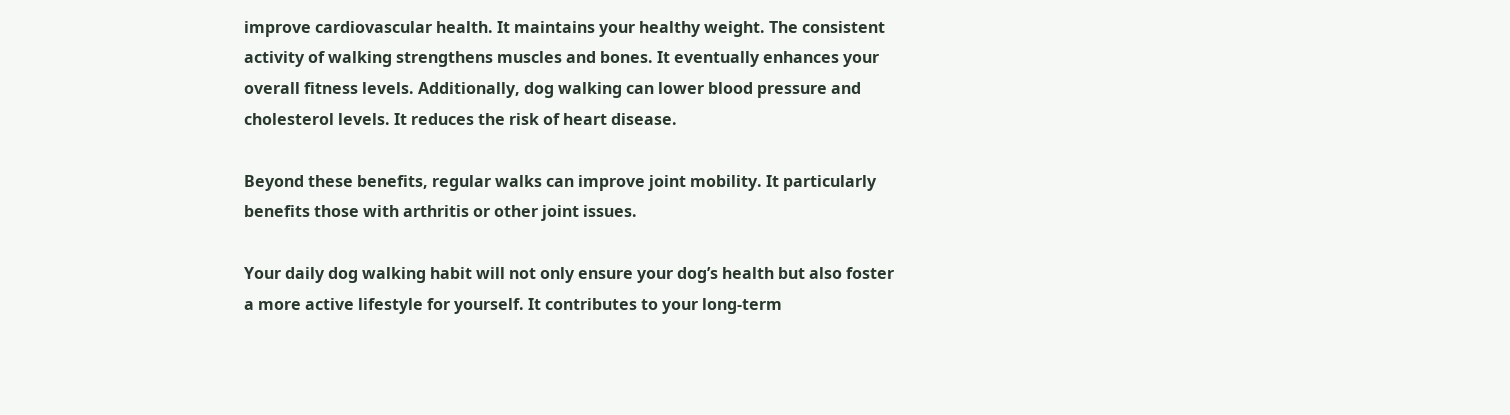improve cardiovascular health. It maintains your healthy weight. The consistent activity of walking strengthens muscles and bones. It eventually enhances your overall fitness levels. Additionally, dog walking can lower blood pressure and cholesterol levels. It reduces the risk of heart disease.

Beyond these benefits, regular walks can improve joint mobility. It particularly benefits those with arthritis or other joint issues.

Your daily dog walking habit will not only ensure your dog’s health but also foster a more active lifestyle for yourself. It contributes to your long-term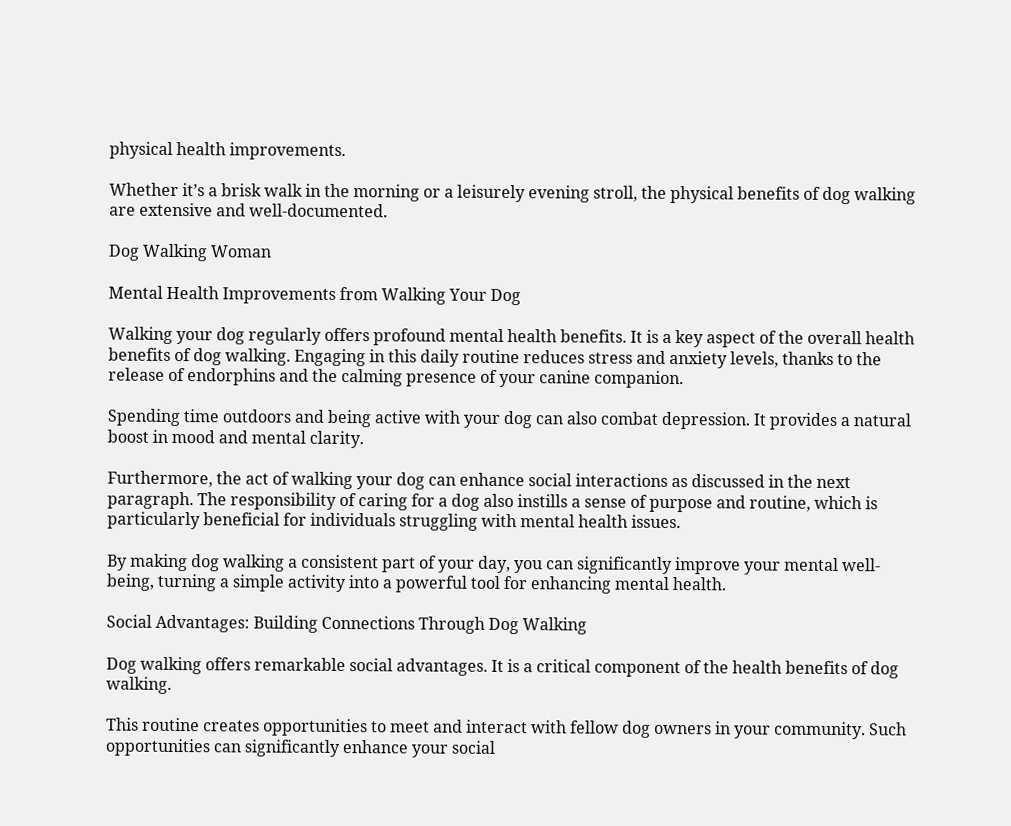physical health improvements.

Whether it’s a brisk walk in the morning or a leisurely evening stroll, the physical benefits of dog walking are extensive and well-documented.

Dog Walking Woman

Mental Health Improvements from Walking Your Dog

Walking your dog regularly offers profound mental health benefits. It is a key aspect of the overall health benefits of dog walking. Engaging in this daily routine reduces stress and anxiety levels, thanks to the release of endorphins and the calming presence of your canine companion.

Spending time outdoors and being active with your dog can also combat depression. It provides a natural boost in mood and mental clarity.

Furthermore, the act of walking your dog can enhance social interactions as discussed in the next paragraph. The responsibility of caring for a dog also instills a sense of purpose and routine, which is particularly beneficial for individuals struggling with mental health issues.

By making dog walking a consistent part of your day, you can significantly improve your mental well-being, turning a simple activity into a powerful tool for enhancing mental health.

Social Advantages: Building Connections Through Dog Walking

Dog walking offers remarkable social advantages. It is a critical component of the health benefits of dog walking.

This routine creates opportunities to meet and interact with fellow dog owners in your community. Such opportunities can significantly enhance your social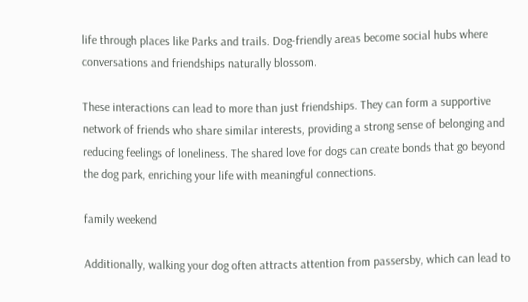life through places like Parks and trails. Dog-friendly areas become social hubs where conversations and friendships naturally blossom.

These interactions can lead to more than just friendships. They can form a supportive network of friends who share similar interests, providing a strong sense of belonging and reducing feelings of loneliness. The shared love for dogs can create bonds that go beyond the dog park, enriching your life with meaningful connections.

family weekend

Additionally, walking your dog often attracts attention from passersby, which can lead to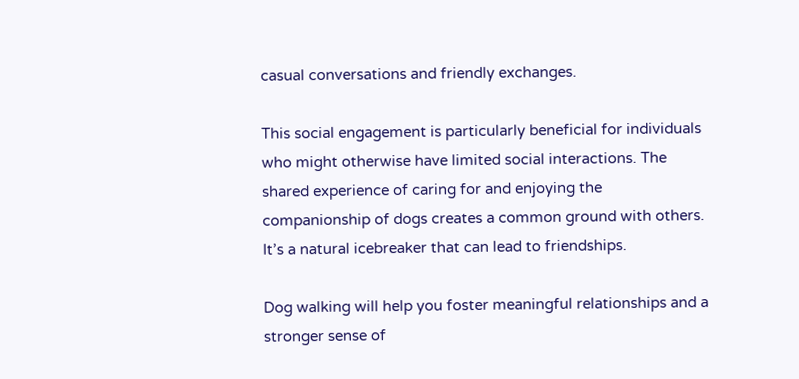casual conversations and friendly exchanges.

This social engagement is particularly beneficial for individuals who might otherwise have limited social interactions. The shared experience of caring for and enjoying the companionship of dogs creates a common ground with others. It’s a natural icebreaker that can lead to friendships.

Dog walking will help you foster meaningful relationships and a stronger sense of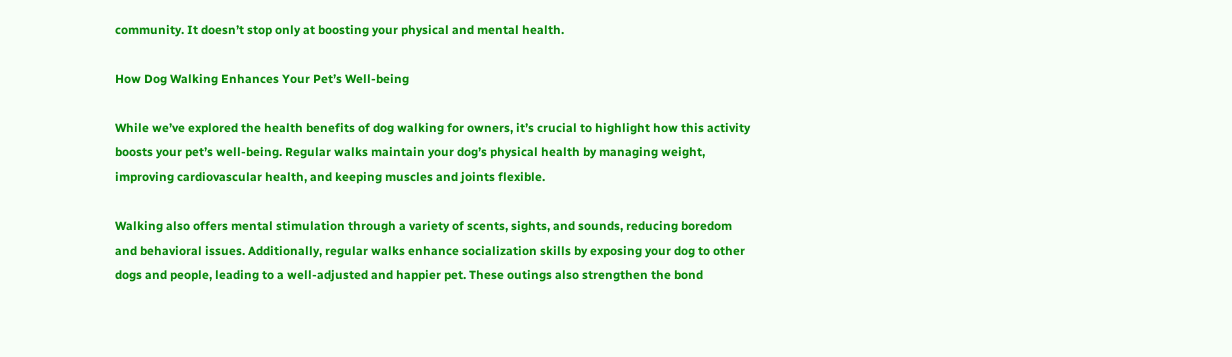community. It doesn’t stop only at boosting your physical and mental health.

How Dog Walking Enhances Your Pet’s Well-being

While we’ve explored the health benefits of dog walking for owners, it’s crucial to highlight how this activity boosts your pet’s well-being. Regular walks maintain your dog’s physical health by managing weight, improving cardiovascular health, and keeping muscles and joints flexible.

Walking also offers mental stimulation through a variety of scents, sights, and sounds, reducing boredom and behavioral issues. Additionally, regular walks enhance socialization skills by exposing your dog to other dogs and people, leading to a well-adjusted and happier pet. These outings also strengthen the bond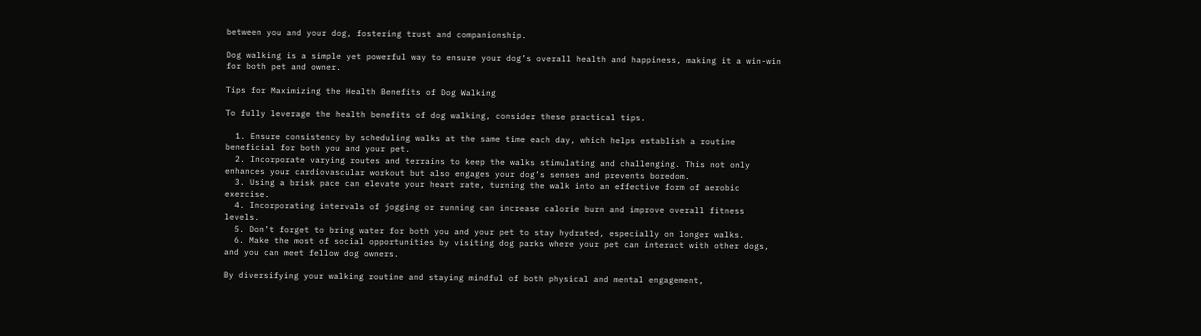between you and your dog, fostering trust and companionship.

Dog walking is a simple yet powerful way to ensure your dog’s overall health and happiness, making it a win-win for both pet and owner.

Tips for Maximizing the Health Benefits of Dog Walking

To fully leverage the health benefits of dog walking, consider these practical tips.

  1. Ensure consistency by scheduling walks at the same time each day, which helps establish a routine beneficial for both you and your pet.
  2. Incorporate varying routes and terrains to keep the walks stimulating and challenging. This not only enhances your cardiovascular workout but also engages your dog’s senses and prevents boredom.
  3. Using a brisk pace can elevate your heart rate, turning the walk into an effective form of aerobic exercise.
  4. Incorporating intervals of jogging or running can increase calorie burn and improve overall fitness levels.
  5. Don’t forget to bring water for both you and your pet to stay hydrated, especially on longer walks.
  6. Make the most of social opportunities by visiting dog parks where your pet can interact with other dogs, and you can meet fellow dog owners.

By diversifying your walking routine and staying mindful of both physical and mental engagement,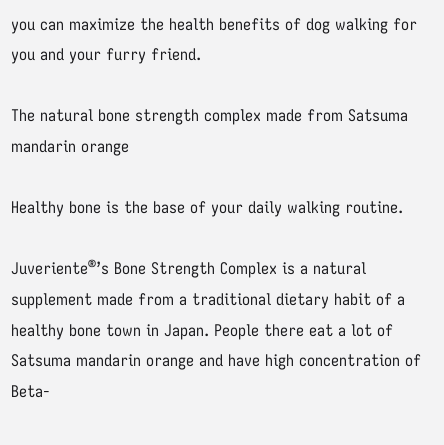you can maximize the health benefits of dog walking for you and your furry friend.

The natural bone strength complex made from Satsuma mandarin orange

Healthy bone is the base of your daily walking routine.

Juveriente®’s Bone Strength Complex is a natural supplement made from a traditional dietary habit of a healthy bone town in Japan. People there eat a lot of Satsuma mandarin orange and have high concentration of Beta-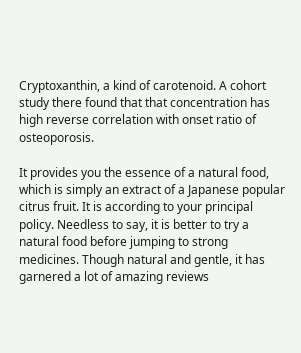Cryptoxanthin, a kind of carotenoid. A cohort study there found that that concentration has high reverse correlation with onset ratio of osteoporosis.

It provides you the essence of a natural food, which is simply an extract of a Japanese popular citrus fruit. It is according to your principal policy. Needless to say, it is better to try a natural food before jumping to strong medicines. Though natural and gentle, it has garnered a lot of amazing reviews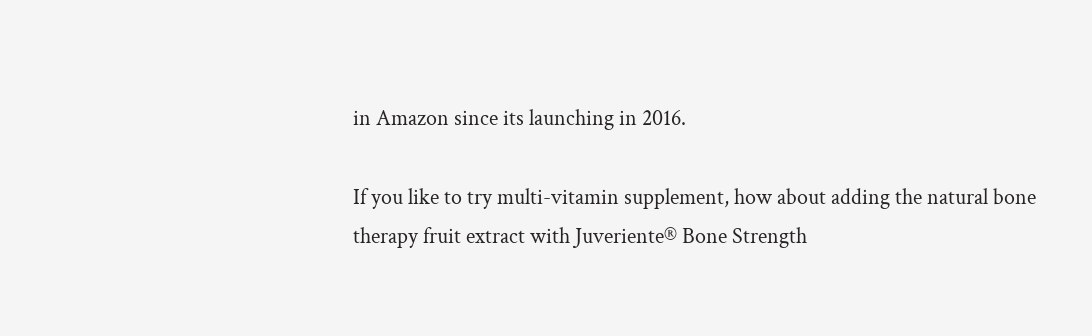in Amazon since its launching in 2016.

If you like to try multi-vitamin supplement, how about adding the natural bone therapy fruit extract with Juveriente® Bone Strength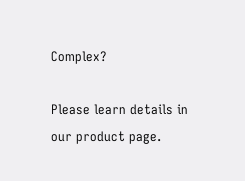Complex?

Please learn details in our product page.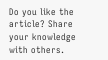Do you like the article? Share your knowledge with others.